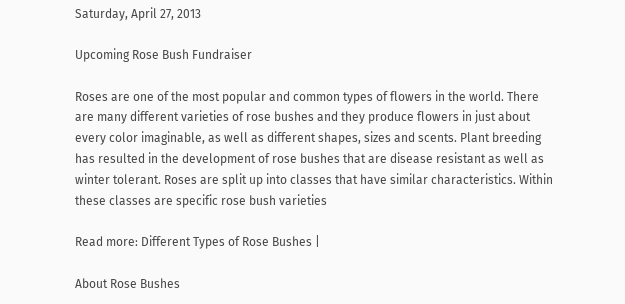Saturday, April 27, 2013

Upcoming Rose Bush Fundraiser

Roses are one of the most popular and common types of flowers in the world. There are many different varieties of rose bushes and they produce flowers in just about every color imaginable, as well as different shapes, sizes and scents. Plant breeding has resulted in the development of rose bushes that are disease resistant as well as winter tolerant. Roses are split up into classes that have similar characteristics. Within these classes are specific rose bush varieties

Read more: Different Types of Rose Bushes |

About Rose Bushes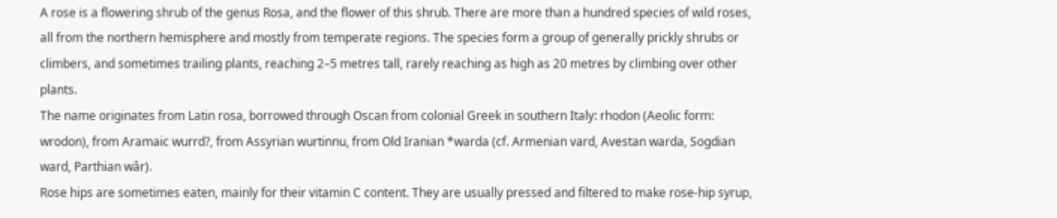A rose is a flowering shrub of the genus Rosa, and the flower of this shrub. There are more than a hundred species of wild roses, all from the northern hemisphere and mostly from temperate regions. The species form a group of generally prickly shrubs or climbers, and sometimes trailing plants, reaching 2–5 metres tall, rarely reaching as high as 20 metres by climbing over other plants.
The name originates from Latin rosa, borrowed through Oscan from colonial Greek in southern Italy: rhodon (Aeolic form: wrodon), from Aramaic wurrd?, from Assyrian wurtinnu, from Old Iranian *warda (cf. Armenian vard, Avestan warda, Sogdian ward, Parthian wâr).
Rose hips are sometimes eaten, mainly for their vitamin C content. They are usually pressed and filtered to make rose-hip syrup,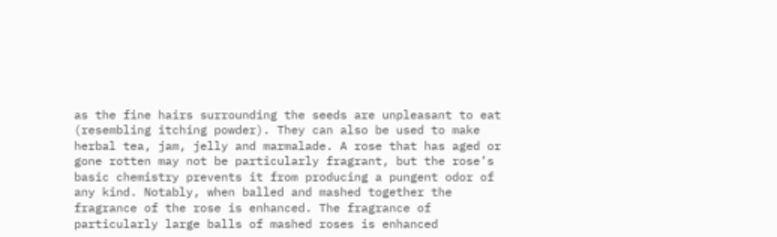as the fine hairs surrounding the seeds are unpleasant to eat (resembling itching powder). They can also be used to make herbal tea, jam, jelly and marmalade. A rose that has aged or gone rotten may not be particularly fragrant, but the rose’s basic chemistry prevents it from producing a pungent odor of any kind. Notably, when balled and mashed together the fragrance of the rose is enhanced. The fragrance of particularly large balls of mashed roses is enhanced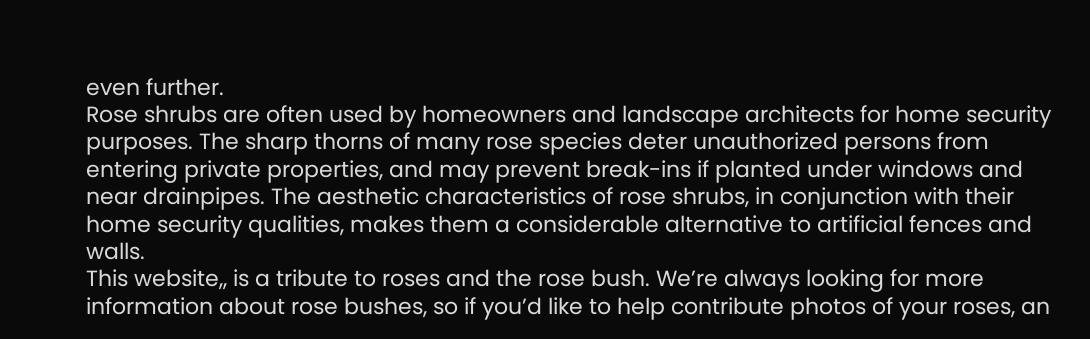even further.
Rose shrubs are often used by homeowners and landscape architects for home security purposes. The sharp thorns of many rose species deter unauthorized persons from entering private properties, and may prevent break-ins if planted under windows and near drainpipes. The aesthetic characteristics of rose shrubs, in conjunction with their home security qualities, makes them a considerable alternative to artificial fences and walls.
This website,, is a tribute to roses and the rose bush. We’re always looking for more information about rose bushes, so if you’d like to help contribute photos of your roses, an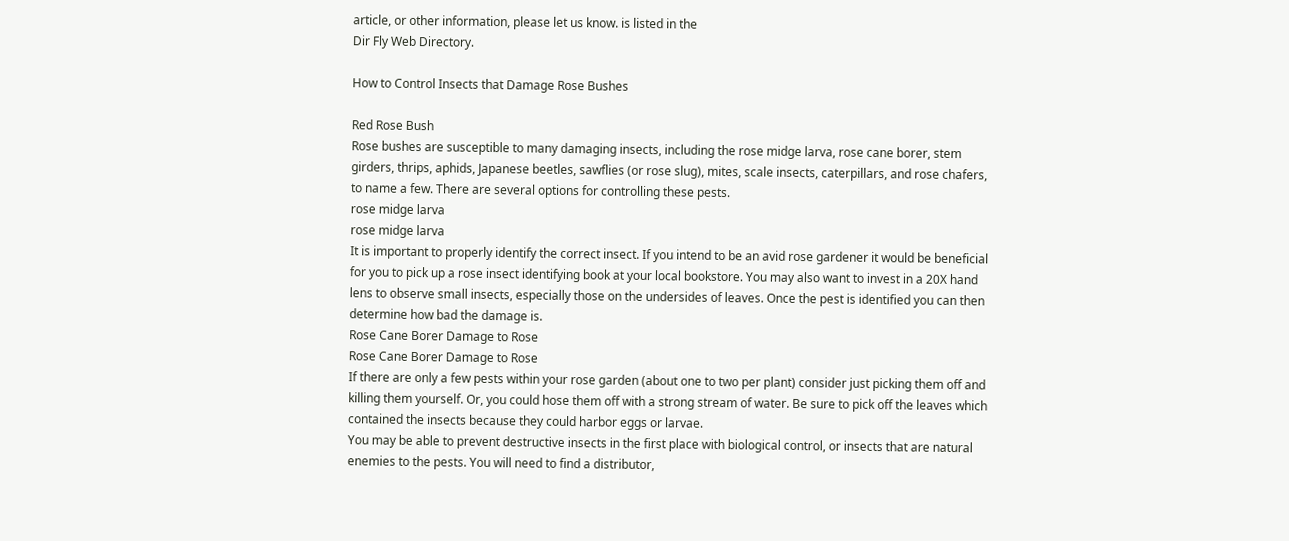article, or other information, please let us know. is listed in the
Dir Fly Web Directory.

How to Control Insects that Damage Rose Bushes

Red Rose Bush
Rose bushes are susceptible to many damaging insects, including the rose midge larva, rose cane borer, stem girders, thrips, aphids, Japanese beetles, sawflies (or rose slug), mites, scale insects, caterpillars, and rose chafers, to name a few. There are several options for controlling these pests.
rose midge larva
rose midge larva
It is important to properly identify the correct insect. If you intend to be an avid rose gardener it would be beneficial for you to pick up a rose insect identifying book at your local bookstore. You may also want to invest in a 20X hand lens to observe small insects, especially those on the undersides of leaves. Once the pest is identified you can then determine how bad the damage is.
Rose Cane Borer Damage to Rose
Rose Cane Borer Damage to Rose
If there are only a few pests within your rose garden (about one to two per plant) consider just picking them off and killing them yourself. Or, you could hose them off with a strong stream of water. Be sure to pick off the leaves which contained the insects because they could harbor eggs or larvae.
You may be able to prevent destructive insects in the first place with biological control, or insects that are natural enemies to the pests. You will need to find a distributor,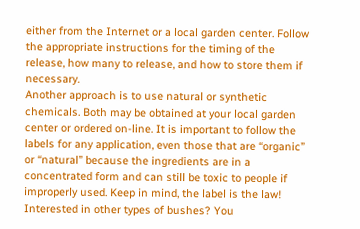either from the Internet or a local garden center. Follow the appropriate instructions for the timing of the release, how many to release, and how to store them if necessary.
Another approach is to use natural or synthetic chemicals. Both may be obtained at your local garden center or ordered on-line. It is important to follow the labels for any application, even those that are “organic” or “natural” because the ingredients are in a concentrated form and can still be toxic to people if improperly used. Keep in mind, the label is the law!
Interested in other types of bushes? You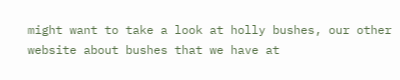might want to take a look at holly bushes, our other website about bushes that we have at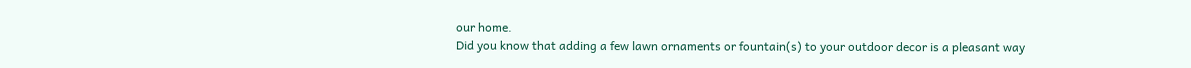our home.
Did you know that adding a few lawn ornaments or fountain(s) to your outdoor decor is a pleasant way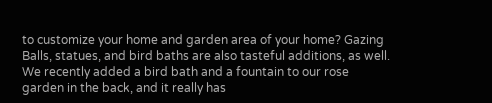to customize your home and garden area of your home? Gazing Balls, statues, and bird baths are also tasteful additions, as well. We recently added a bird bath and a fountain to our rose garden in the back, and it really has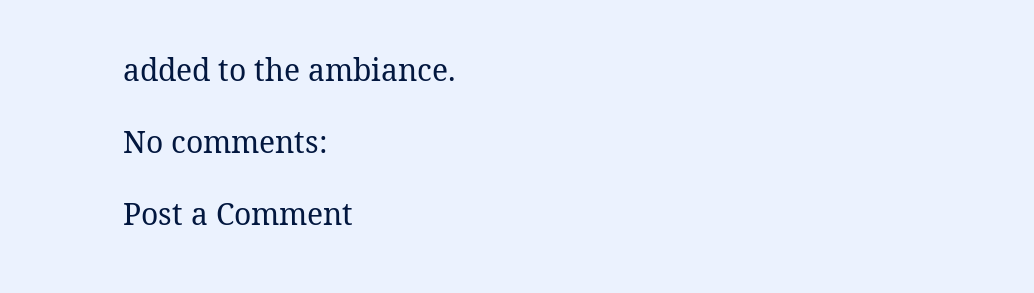added to the ambiance.

No comments:

Post a Comment